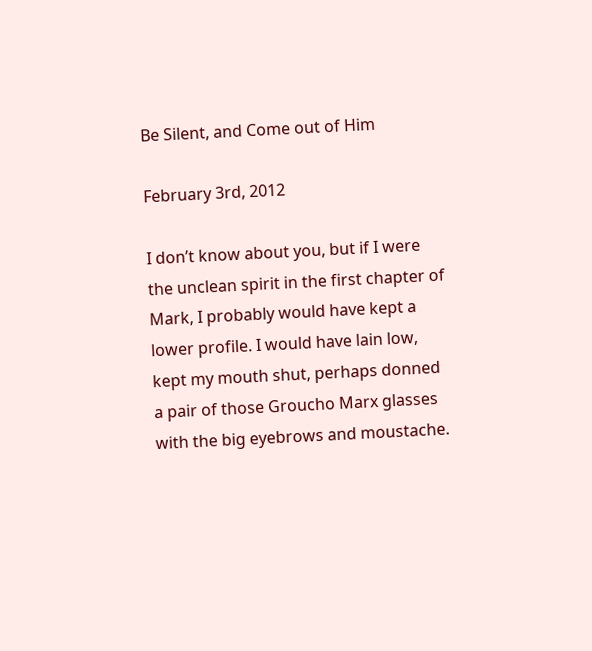Be Silent, and Come out of Him

February 3rd, 2012

I don’t know about you, but if I were the unclean spirit in the first chapter of Mark, I probably would have kept a lower profile. I would have lain low, kept my mouth shut, perhaps donned a pair of those Groucho Marx glasses with the big eyebrows and moustache.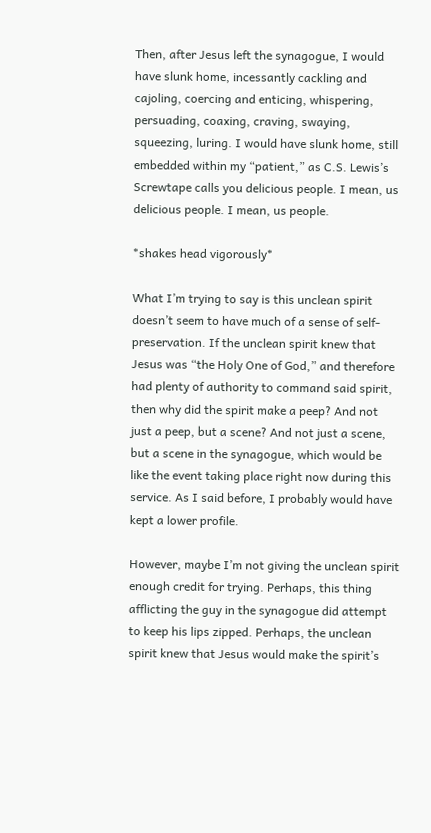Then, after Jesus left the synagogue, I would have slunk home, incessantly cackling and cajoling, coercing and enticing, whispering, persuading, coaxing, craving, swaying, squeezing, luring. I would have slunk home, still embedded within my “patient,” as C.S. Lewis’s Screwtape calls you delicious people. I mean, us delicious people. I mean, us people.

*shakes head vigorously*

What I’m trying to say is this unclean spirit doesn’t seem to have much of a sense of self-preservation. If the unclean spirit knew that Jesus was “the Holy One of God,” and therefore had plenty of authority to command said spirit, then why did the spirit make a peep? And not just a peep, but a scene? And not just a scene, but a scene in the synagogue, which would be like the event taking place right now during this service. As I said before, I probably would have kept a lower profile.

However, maybe I’m not giving the unclean spirit enough credit for trying. Perhaps, this thing afflicting the guy in the synagogue did attempt to keep his lips zipped. Perhaps, the unclean spirit knew that Jesus would make the spirit’s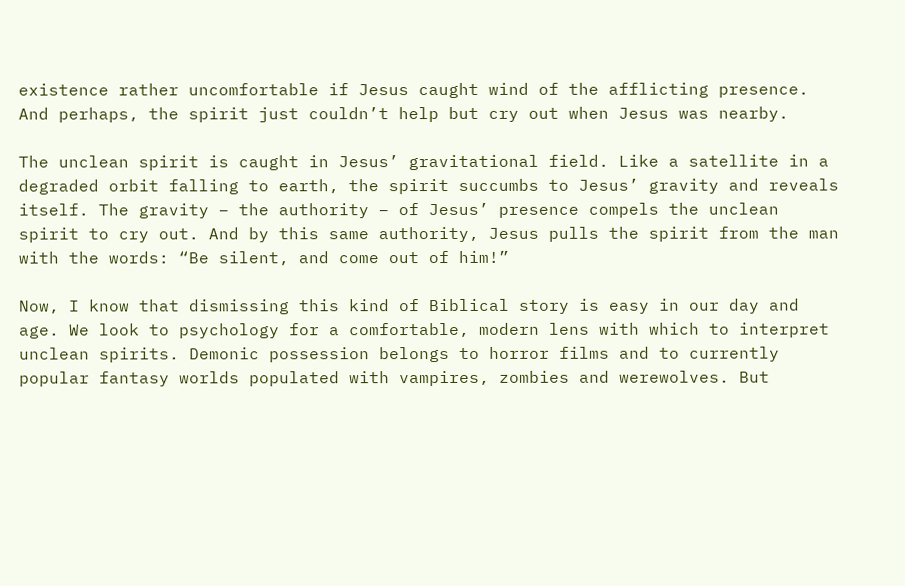existence rather uncomfortable if Jesus caught wind of the afflicting presence. And perhaps, the spirit just couldn’t help but cry out when Jesus was nearby.

The unclean spirit is caught in Jesus’ gravitational field. Like a satellite in a degraded orbit falling to earth, the spirit succumbs to Jesus’ gravity and reveals itself. The gravity – the authority – of Jesus’ presence compels the unclean spirit to cry out. And by this same authority, Jesus pulls the spirit from the man with the words: “Be silent, and come out of him!”

Now, I know that dismissing this kind of Biblical story is easy in our day and age. We look to psychology for a comfortable, modern lens with which to interpret unclean spirits. Demonic possession belongs to horror films and to currently popular fantasy worlds populated with vampires, zombies and werewolves. But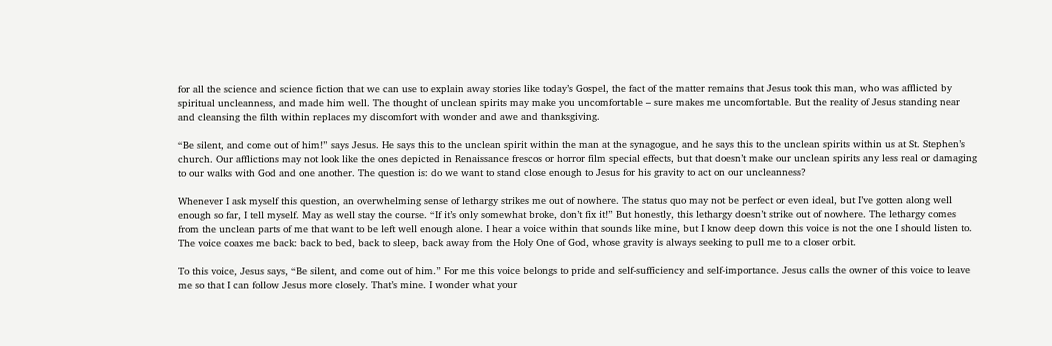for all the science and science fiction that we can use to explain away stories like today’s Gospel, the fact of the matter remains that Jesus took this man, who was afflicted by spiritual uncleanness, and made him well. The thought of unclean spirits may make you uncomfortable – sure makes me uncomfortable. But the reality of Jesus standing near and cleansing the filth within replaces my discomfort with wonder and awe and thanksgiving.

“Be silent, and come out of him!” says Jesus. He says this to the unclean spirit within the man at the synagogue, and he says this to the unclean spirits within us at St. Stephen’s church. Our afflictions may not look like the ones depicted in Renaissance frescos or horror film special effects, but that doesn’t make our unclean spirits any less real or damaging to our walks with God and one another. The question is: do we want to stand close enough to Jesus for his gravity to act on our uncleanness?

Whenever I ask myself this question, an overwhelming sense of lethargy strikes me out of nowhere. The status quo may not be perfect or even ideal, but I’ve gotten along well enough so far, I tell myself. May as well stay the course. “If it’s only somewhat broke, don’t fix it!” But honestly, this lethargy doesn’t strike out of nowhere. The lethargy comes from the unclean parts of me that want to be left well enough alone. I hear a voice within that sounds like mine, but I know deep down this voice is not the one I should listen to. The voice coaxes me back: back to bed, back to sleep, back away from the Holy One of God, whose gravity is always seeking to pull me to a closer orbit.

To this voice, Jesus says, “Be silent, and come out of him.” For me this voice belongs to pride and self-sufficiency and self-importance. Jesus calls the owner of this voice to leave me so that I can follow Jesus more closely. That’s mine. I wonder what your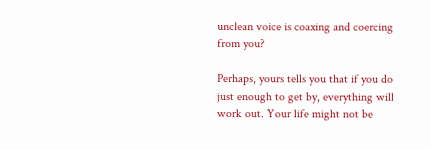unclean voice is coaxing and coercing from you?

Perhaps, yours tells you that if you do just enough to get by, everything will work out. Your life might not be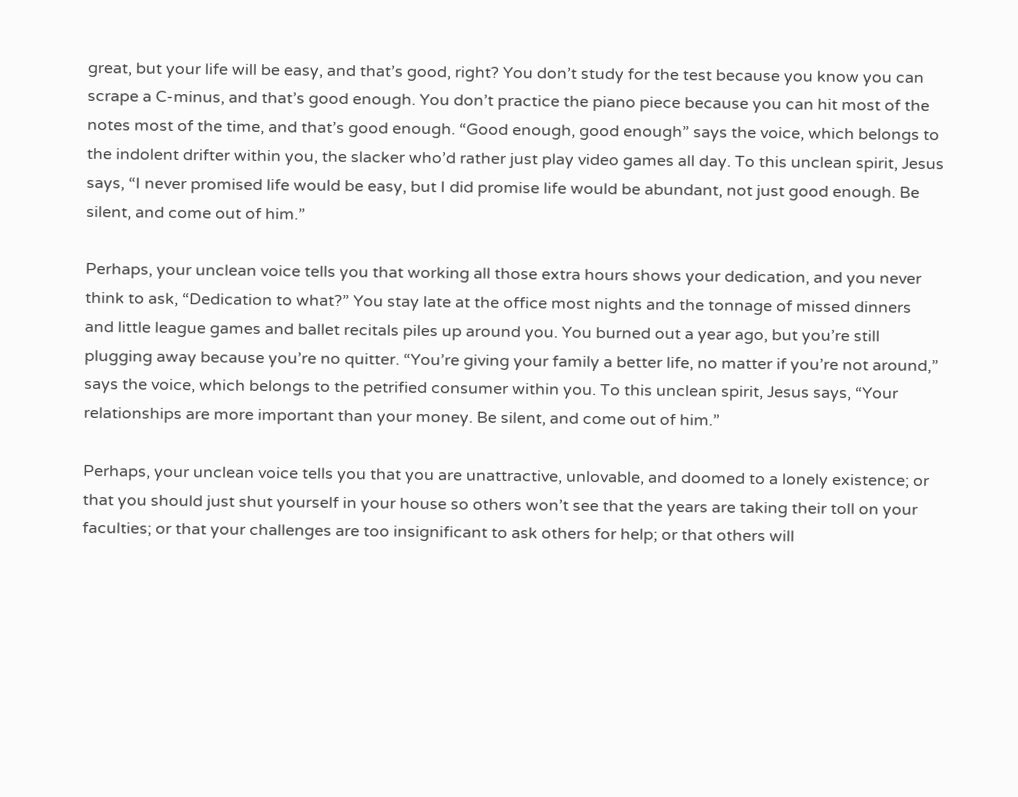great, but your life will be easy, and that’s good, right? You don’t study for the test because you know you can scrape a C-minus, and that’s good enough. You don’t practice the piano piece because you can hit most of the notes most of the time, and that’s good enough. “Good enough, good enough” says the voice, which belongs to the indolent drifter within you, the slacker who’d rather just play video games all day. To this unclean spirit, Jesus says, “I never promised life would be easy, but I did promise life would be abundant, not just good enough. Be silent, and come out of him.”

Perhaps, your unclean voice tells you that working all those extra hours shows your dedication, and you never think to ask, “Dedication to what?” You stay late at the office most nights and the tonnage of missed dinners and little league games and ballet recitals piles up around you. You burned out a year ago, but you’re still plugging away because you’re no quitter. “You’re giving your family a better life, no matter if you’re not around,” says the voice, which belongs to the petrified consumer within you. To this unclean spirit, Jesus says, “Your relationships are more important than your money. Be silent, and come out of him.”

Perhaps, your unclean voice tells you that you are unattractive, unlovable, and doomed to a lonely existence; or that you should just shut yourself in your house so others won’t see that the years are taking their toll on your faculties; or that your challenges are too insignificant to ask others for help; or that others will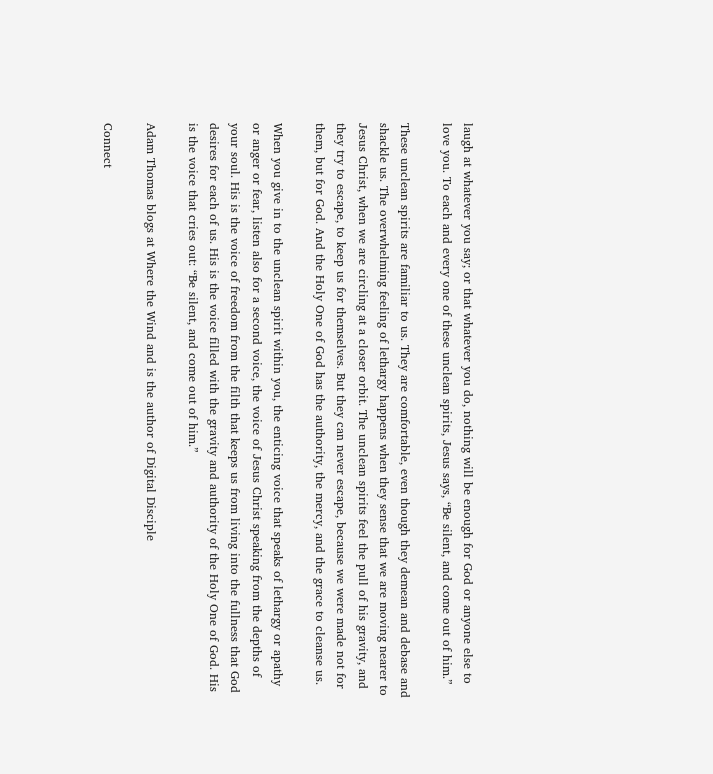laugh at whatever you say; or that whatever you do, nothing will be enough for God or anyone else to love you. To each and every one of these unclean spirits, Jesus says, “Be silent, and come out of him.”

These unclean spirits are familiar to us. They are comfortable, even though they demean and debase and shackle us. The overwhelming feeling of lethargy happens when they sense that we are moving nearer to Jesus Christ, when we are circling at a closer orbit. The unclean spirits feel the pull of his gravity, and they try to escape, to keep us for themselves. But they can never escape, because we were made not for them, but for God. And the Holy One of God has the authority, the mercy, and the grace to cleanse us.

When you give in to the unclean spirit within you, the enticing voice that speaks of lethargy or apathy or anger or fear, listen also for a second voice, the voice of Jesus Christ speaking from the depths of your soul. His is the voice of freedom from the filth that keeps us from living into the fullness that God desires for each of us. His is the voice filled with the gravity and authority of the Holy One of God. His is the voice that cries out: “Be silent, and come out of him.”

Adam Thomas blogs at Where the Wind and is the author of Digital Disciple

Connect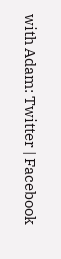with Adam: Twitter | Facebook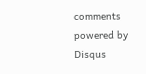comments powered by Disqus